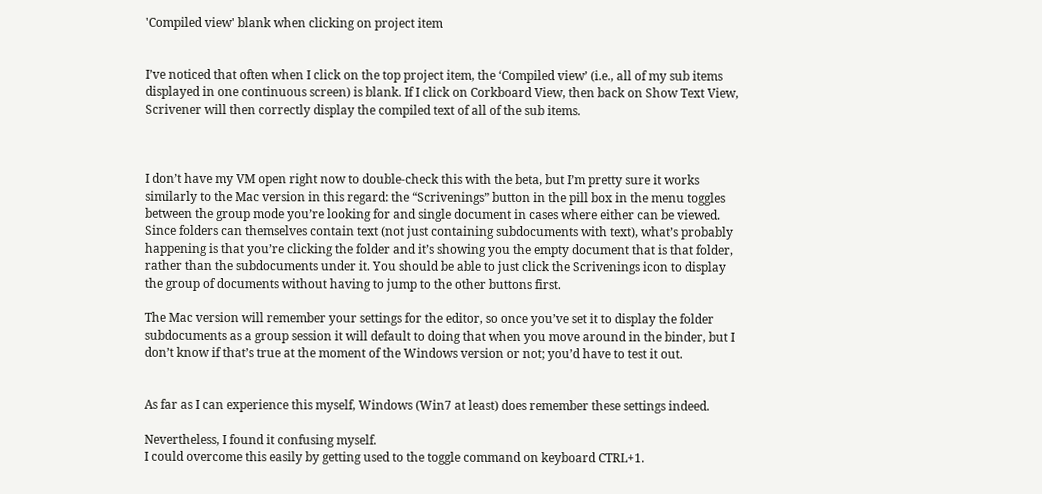'Compiled view' blank when clicking on project item


I’ve noticed that often when I click on the top project item, the ‘Compiled view’ (i.e., all of my sub items displayed in one continuous screen) is blank. If I click on Corkboard View, then back on Show Text View, Scrivener will then correctly display the compiled text of all of the sub items.



I don’t have my VM open right now to double-check this with the beta, but I’m pretty sure it works similarly to the Mac version in this regard: the “Scrivenings” button in the pill box in the menu toggles between the group mode you’re looking for and single document in cases where either can be viewed. Since folders can themselves contain text (not just containing subdocuments with text), what’s probably happening is that you’re clicking the folder and it’s showing you the empty document that is that folder, rather than the subdocuments under it. You should be able to just click the Scrivenings icon to display the group of documents without having to jump to the other buttons first.

The Mac version will remember your settings for the editor, so once you’ve set it to display the folder subdocuments as a group session it will default to doing that when you move around in the binder, but I don’t know if that’s true at the moment of the Windows version or not; you’d have to test it out.


As far as I can experience this myself, Windows (Win7 at least) does remember these settings indeed.

Nevertheless, I found it confusing myself.
I could overcome this easily by getting used to the toggle command on keyboard CTRL+1.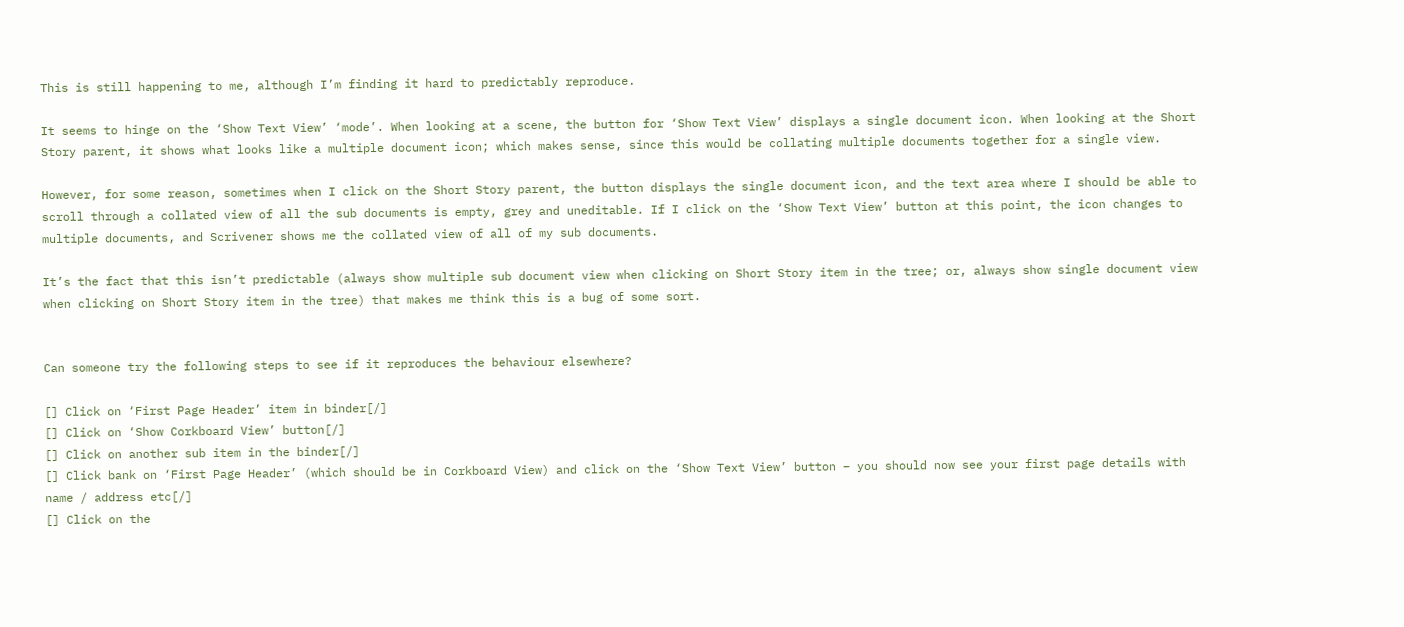This is still happening to me, although I’m finding it hard to predictably reproduce.

It seems to hinge on the ‘Show Text View’ ‘mode’. When looking at a scene, the button for ‘Show Text View’ displays a single document icon. When looking at the Short Story parent, it shows what looks like a multiple document icon; which makes sense, since this would be collating multiple documents together for a single view.

However, for some reason, sometimes when I click on the Short Story parent, the button displays the single document icon, and the text area where I should be able to scroll through a collated view of all the sub documents is empty, grey and uneditable. If I click on the ‘Show Text View’ button at this point, the icon changes to multiple documents, and Scrivener shows me the collated view of all of my sub documents.

It’s the fact that this isn’t predictable (always show multiple sub document view when clicking on Short Story item in the tree; or, always show single document view when clicking on Short Story item in the tree) that makes me think this is a bug of some sort.


Can someone try the following steps to see if it reproduces the behaviour elsewhere?

[] Click on ‘First Page Header’ item in binder[/]
[] Click on ‘Show Corkboard View’ button[/]
[] Click on another sub item in the binder[/]
[] Click bank on ‘First Page Header’ (which should be in Corkboard View) and click on the ‘Show Text View’ button – you should now see your first page details with name / address etc[/]
[] Click on the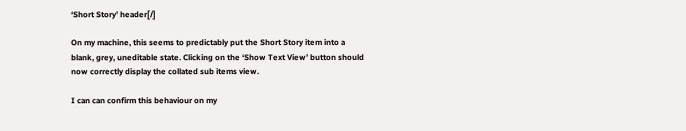‘Short Story’ header[/]

On my machine, this seems to predictably put the Short Story item into a blank, grey, uneditable state. Clicking on the ‘Show Text View’ button should now correctly display the collated sub items view.

I can can confirm this behaviour on my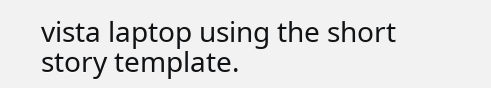vista laptop using the short story template.